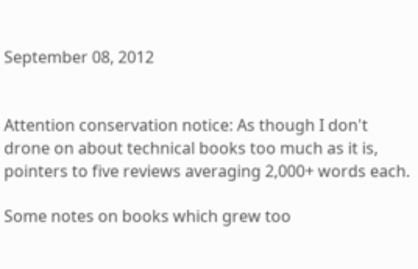September 08, 2012


Attention conservation notice: As though I don't drone on about technical books too much as it is, pointers to five reviews averaging 2,000+ words each.

Some notes on books which grew too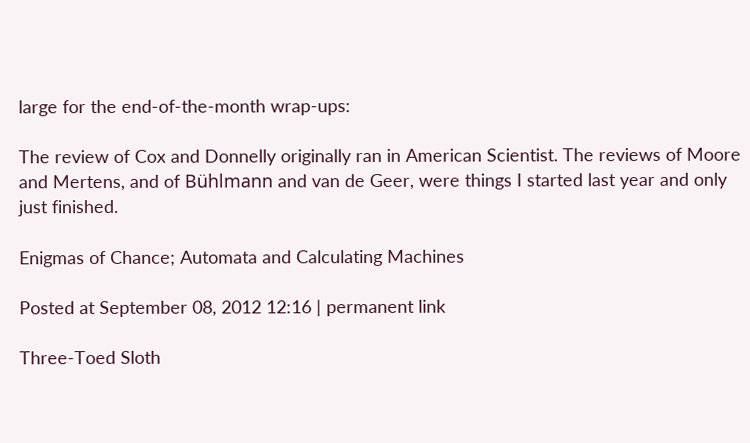large for the end-of-the-month wrap-ups:

The review of Cox and Donnelly originally ran in American Scientist. The reviews of Moore and Mertens, and of Bühlmann and van de Geer, were things I started last year and only just finished.

Enigmas of Chance; Automata and Calculating Machines

Posted at September 08, 2012 12:16 | permanent link

Three-Toed Sloth